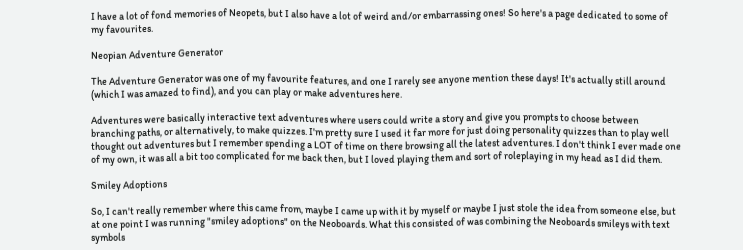I have a lot of fond memories of Neopets, but I also have a lot of weird and/or embarrassing ones! So here's a page dedicated to some of my favourites.

Neopian Adventure Generator

The Adventure Generator was one of my favourite features, and one I rarely see anyone mention these days! It's actually still around (which I was amazed to find), and you can play or make adventures here.

Adventures were basically interactive text adventures where users could write a story and give you prompts to choose between branching paths, or alternatively, to make quizzes. I'm pretty sure I used it far more for just doing personality quizzes than to play well thought out adventures but I remember spending a LOT of time on there browsing all the latest adventures. I don't think I ever made one of my own, it was all a bit too complicated for me back then, but I loved playing them and sort of roleplaying in my head as I did them.

Smiley Adoptions

So, I can't really remember where this came from, maybe I came up with it by myself or maybe I just stole the idea from someone else, but at one point I was running "smiley adoptions" on the Neoboards. What this consisted of was combining the Neoboards smileys with text symbols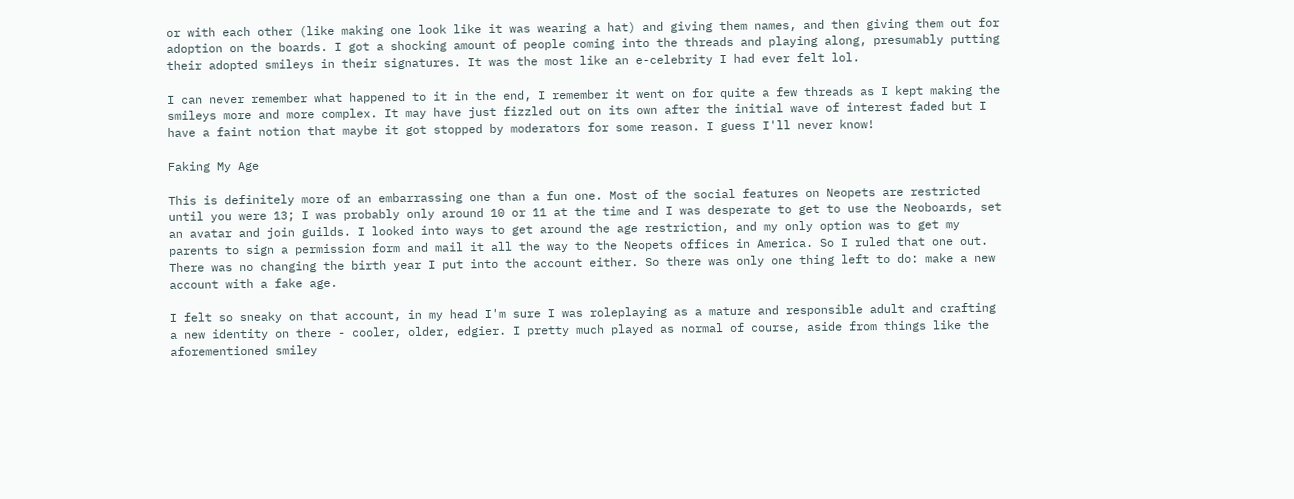or with each other (like making one look like it was wearing a hat) and giving them names, and then giving them out for adoption on the boards. I got a shocking amount of people coming into the threads and playing along, presumably putting their adopted smileys in their signatures. It was the most like an e-celebrity I had ever felt lol.

I can never remember what happened to it in the end, I remember it went on for quite a few threads as I kept making the smileys more and more complex. It may have just fizzled out on its own after the initial wave of interest faded but I have a faint notion that maybe it got stopped by moderators for some reason. I guess I'll never know!

Faking My Age

This is definitely more of an embarrassing one than a fun one. Most of the social features on Neopets are restricted until you were 13; I was probably only around 10 or 11 at the time and I was desperate to get to use the Neoboards, set an avatar and join guilds. I looked into ways to get around the age restriction, and my only option was to get my parents to sign a permission form and mail it all the way to the Neopets offices in America. So I ruled that one out. There was no changing the birth year I put into the account either. So there was only one thing left to do: make a new account with a fake age.

I felt so sneaky on that account, in my head I'm sure I was roleplaying as a mature and responsible adult and crafting a new identity on there - cooler, older, edgier. I pretty much played as normal of course, aside from things like the aforementioned smiley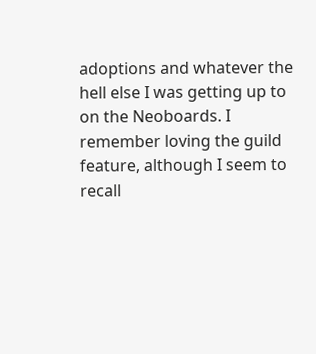adoptions and whatever the hell else I was getting up to on the Neoboards. I remember loving the guild feature, although I seem to recall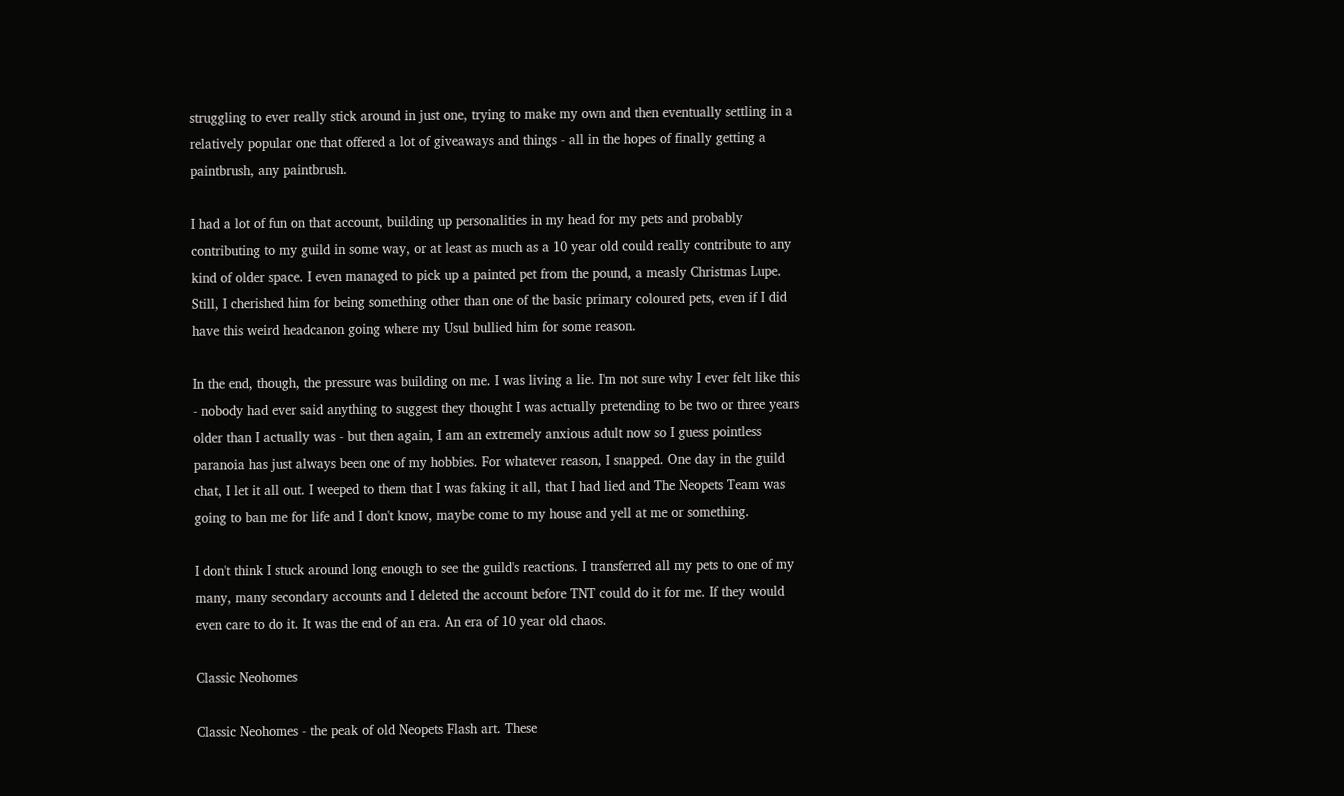struggling to ever really stick around in just one, trying to make my own and then eventually settling in a relatively popular one that offered a lot of giveaways and things - all in the hopes of finally getting a paintbrush, any paintbrush.

I had a lot of fun on that account, building up personalities in my head for my pets and probably contributing to my guild in some way, or at least as much as a 10 year old could really contribute to any kind of older space. I even managed to pick up a painted pet from the pound, a measly Christmas Lupe. Still, I cherished him for being something other than one of the basic primary coloured pets, even if I did have this weird headcanon going where my Usul bullied him for some reason.

In the end, though, the pressure was building on me. I was living a lie. I'm not sure why I ever felt like this - nobody had ever said anything to suggest they thought I was actually pretending to be two or three years older than I actually was - but then again, I am an extremely anxious adult now so I guess pointless paranoia has just always been one of my hobbies. For whatever reason, I snapped. One day in the guild chat, I let it all out. I weeped to them that I was faking it all, that I had lied and The Neopets Team was going to ban me for life and I don't know, maybe come to my house and yell at me or something.

I don't think I stuck around long enough to see the guild's reactions. I transferred all my pets to one of my many, many secondary accounts and I deleted the account before TNT could do it for me. If they would even care to do it. It was the end of an era. An era of 10 year old chaos.

Classic Neohomes

Classic Neohomes - the peak of old Neopets Flash art. These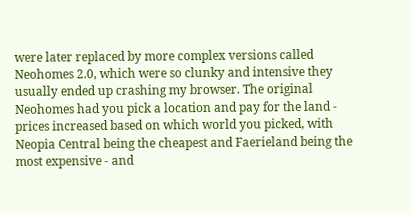were later replaced by more complex versions called Neohomes 2.0, which were so clunky and intensive they usually ended up crashing my browser. The original Neohomes had you pick a location and pay for the land - prices increased based on which world you picked, with Neopia Central being the cheapest and Faerieland being the most expensive - and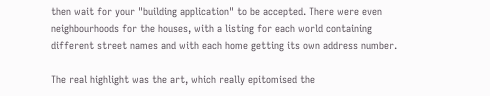then wait for your "building application" to be accepted. There were even neighbourhoods for the houses, with a listing for each world containing different street names and with each home getting its own address number.

The real highlight was the art, which really epitomised the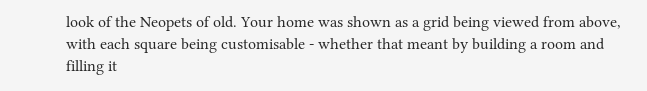look of the Neopets of old. Your home was shown as a grid being viewed from above, with each square being customisable - whether that meant by building a room and filling it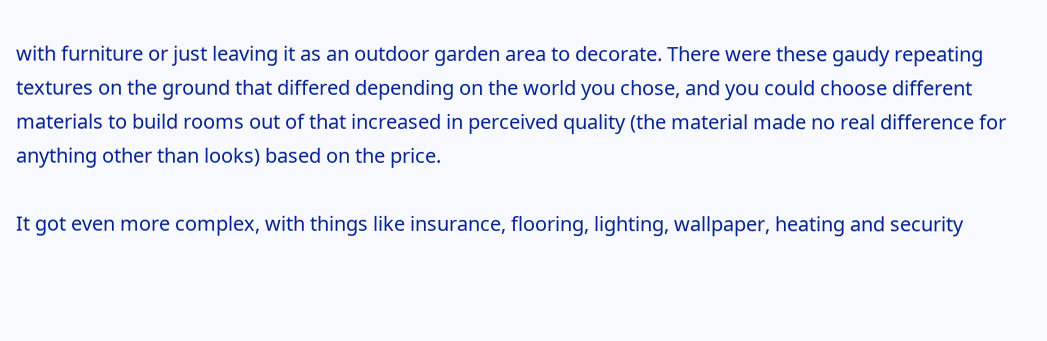with furniture or just leaving it as an outdoor garden area to decorate. There were these gaudy repeating textures on the ground that differed depending on the world you chose, and you could choose different materials to build rooms out of that increased in perceived quality (the material made no real difference for anything other than looks) based on the price.

It got even more complex, with things like insurance, flooring, lighting, wallpaper, heating and security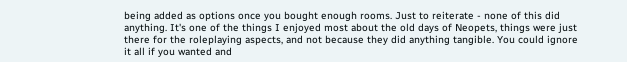being added as options once you bought enough rooms. Just to reiterate - none of this did anything. It's one of the things I enjoyed most about the old days of Neopets, things were just there for the roleplaying aspects, and not because they did anything tangible. You could ignore it all if you wanted and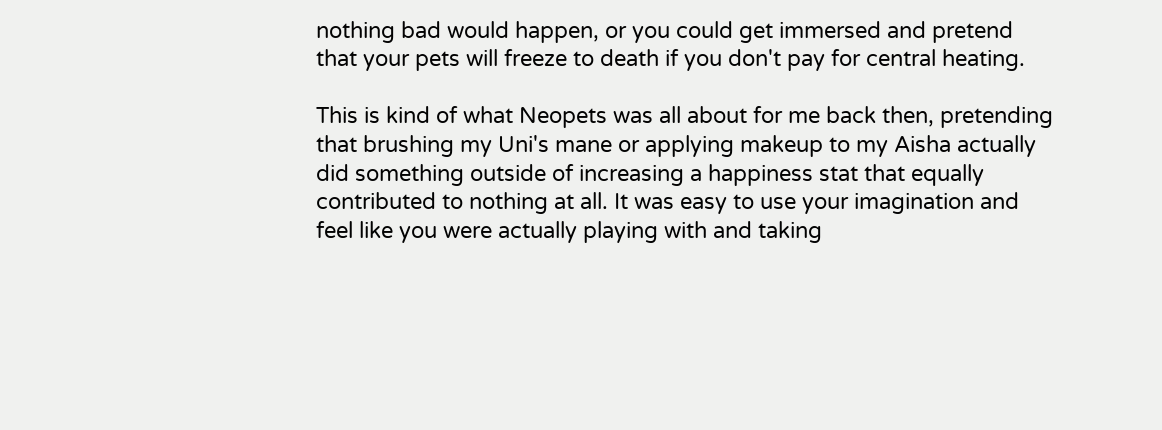nothing bad would happen, or you could get immersed and pretend that your pets will freeze to death if you don't pay for central heating.

This is kind of what Neopets was all about for me back then, pretending that brushing my Uni's mane or applying makeup to my Aisha actually did something outside of increasing a happiness stat that equally contributed to nothing at all. It was easy to use your imagination and feel like you were actually playing with and taking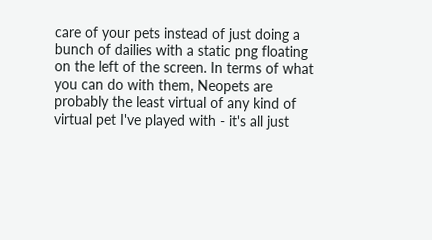care of your pets instead of just doing a bunch of dailies with a static png floating on the left of the screen. In terms of what you can do with them, Neopets are probably the least virtual of any kind of virtual pet I've played with - it's all just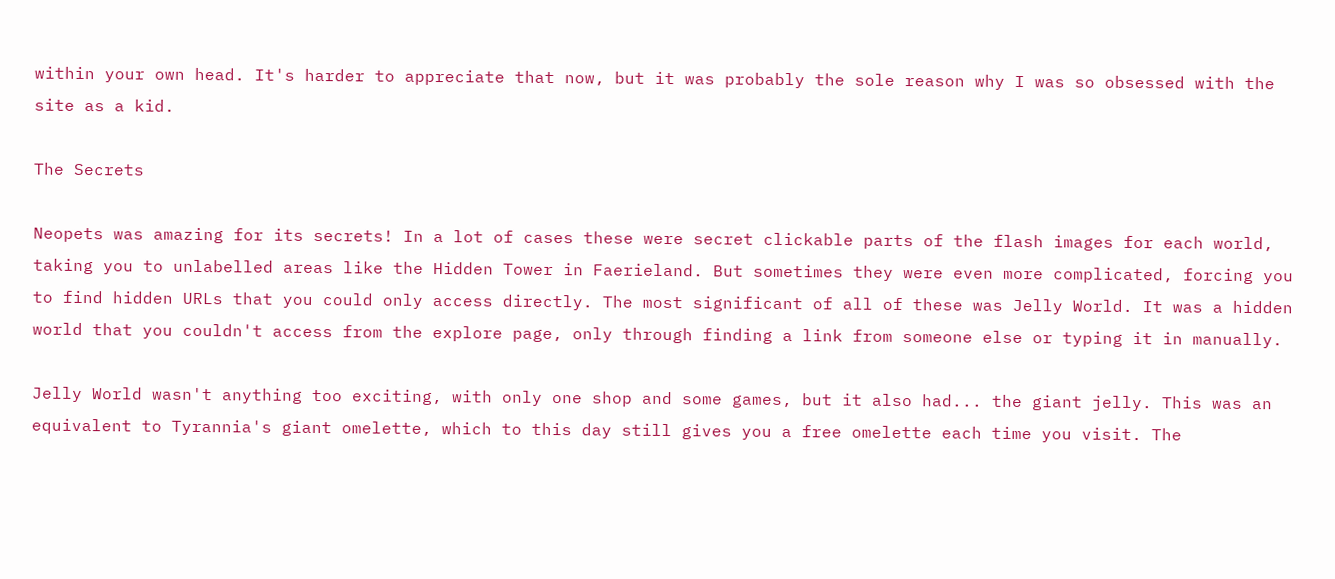within your own head. It's harder to appreciate that now, but it was probably the sole reason why I was so obsessed with the site as a kid.

The Secrets

Neopets was amazing for its secrets! In a lot of cases these were secret clickable parts of the flash images for each world, taking you to unlabelled areas like the Hidden Tower in Faerieland. But sometimes they were even more complicated, forcing you to find hidden URLs that you could only access directly. The most significant of all of these was Jelly World. It was a hidden world that you couldn't access from the explore page, only through finding a link from someone else or typing it in manually.

Jelly World wasn't anything too exciting, with only one shop and some games, but it also had... the giant jelly. This was an equivalent to Tyrannia's giant omelette, which to this day still gives you a free omelette each time you visit. The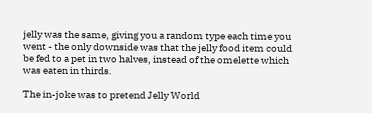jelly was the same, giving you a random type each time you went - the only downside was that the jelly food item could be fed to a pet in two halves, instead of the omelette which was eaten in thirds.

The in-joke was to pretend Jelly World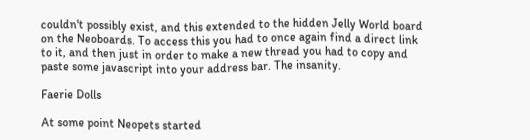couldn't possibly exist, and this extended to the hidden Jelly World board on the Neoboards. To access this you had to once again find a direct link to it, and then just in order to make a new thread you had to copy and paste some javascript into your address bar. The insanity.

Faerie Dolls

At some point Neopets started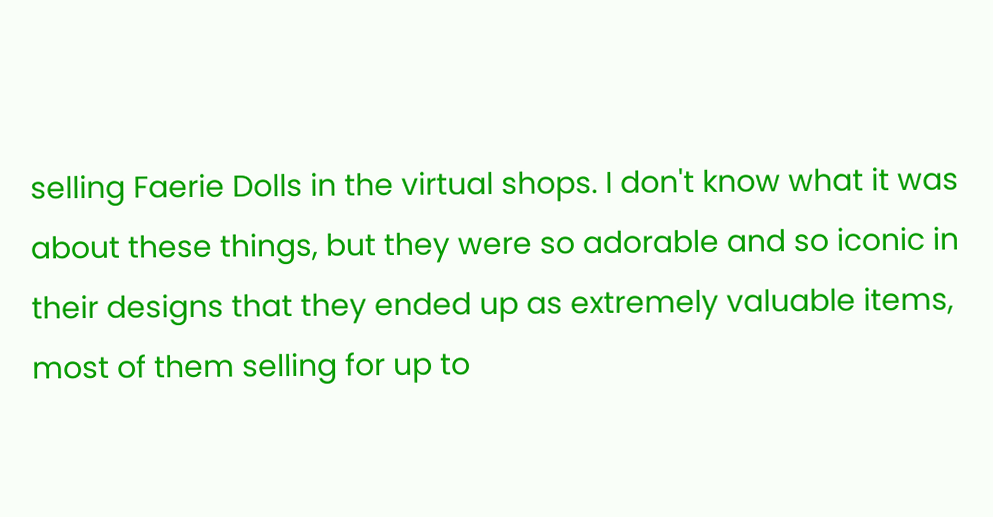selling Faerie Dolls in the virtual shops. I don't know what it was about these things, but they were so adorable and so iconic in their designs that they ended up as extremely valuable items, most of them selling for up to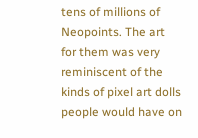tens of millions of Neopoints. The art for them was very reminiscent of the kinds of pixel art dolls people would have on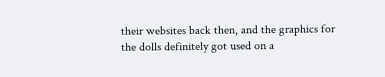their websites back then, and the graphics for the dolls definitely got used on a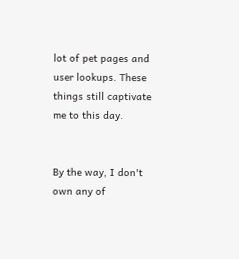lot of pet pages and user lookups. These things still captivate me to this day.


By the way, I don't own any of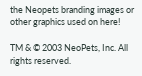the Neopets branding images or other graphics used on here!

TM & © 2003 NeoPets, Inc. All rights reserved.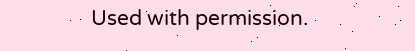Used with permission.